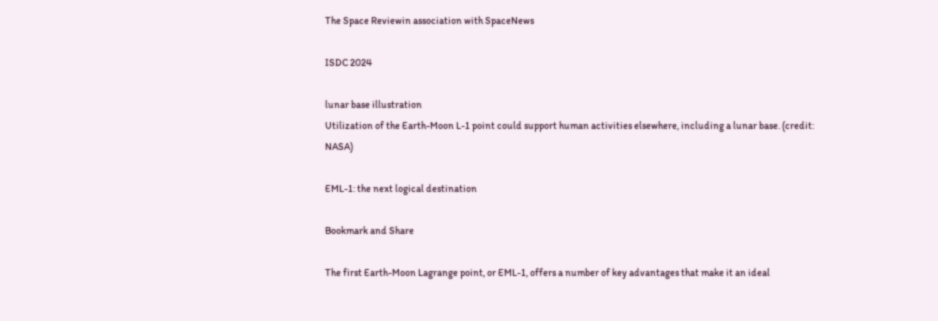The Space Reviewin association with SpaceNews

ISDC 2024

lunar base illustration
Utilization of the Earth-Moon L-1 point could support human activities elsewhere, including a lunar base. (credit: NASA)

EML-1: the next logical destination

Bookmark and Share

The first Earth-Moon Lagrange point, or EML-1, offers a number of key advantages that make it an ideal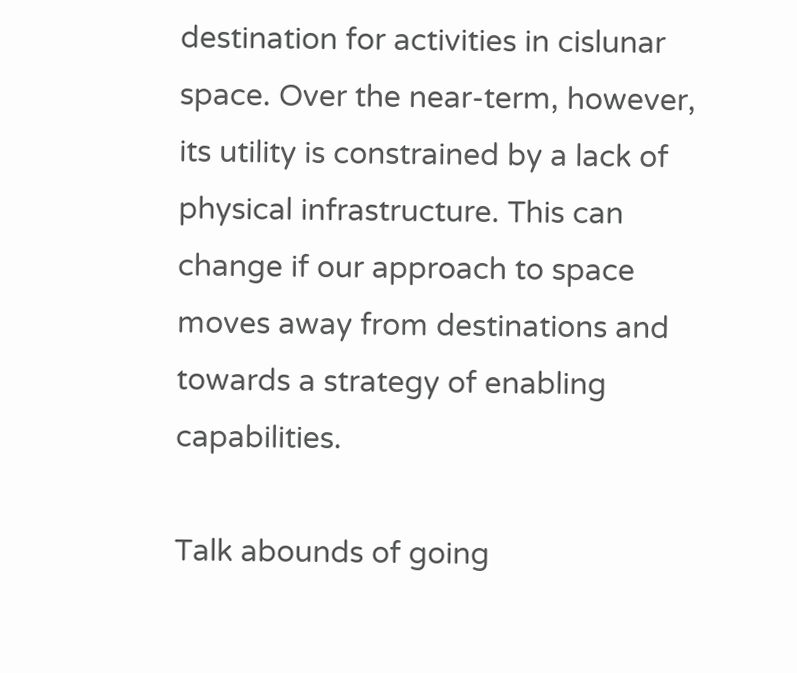destination for activities in cislunar space. Over the near-term, however, its utility is constrained by a lack of physical infrastructure. This can change if our approach to space moves away from destinations and towards a strategy of enabling capabilities.

Talk abounds of going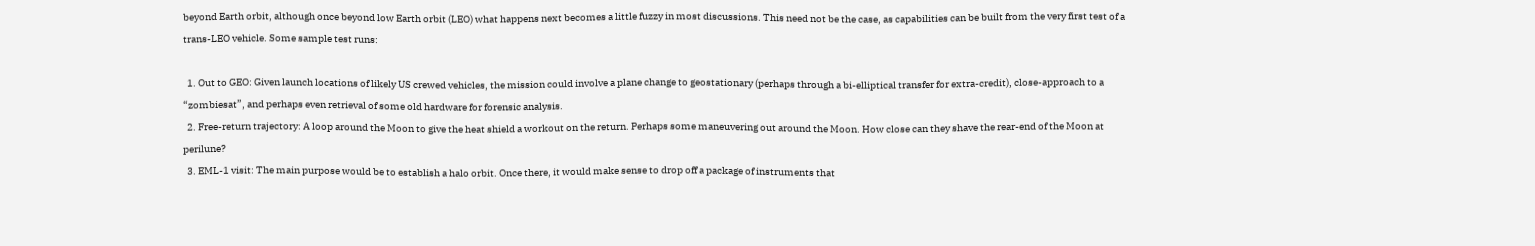beyond Earth orbit, although once beyond low Earth orbit (LEO) what happens next becomes a little fuzzy in most discussions. This need not be the case, as capabilities can be built from the very first test of a trans-LEO vehicle. Some sample test runs:

  1. Out to GEO: Given launch locations of likely US crewed vehicles, the mission could involve a plane change to geostationary (perhaps through a bi-elliptical transfer for extra-credit), close-approach to a “zombiesat”, and perhaps even retrieval of some old hardware for forensic analysis.
  2. Free-return trajectory: A loop around the Moon to give the heat shield a workout on the return. Perhaps some maneuvering out around the Moon. How close can they shave the rear-end of the Moon at perilune?
  3. EML-1 visit: The main purpose would be to establish a halo orbit. Once there, it would make sense to drop off a package of instruments that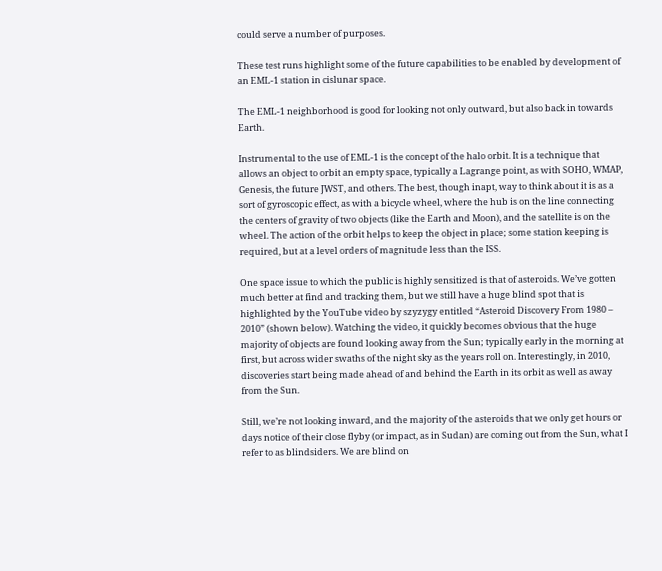could serve a number of purposes.

These test runs highlight some of the future capabilities to be enabled by development of an EML-1 station in cislunar space.

The EML-1 neighborhood is good for looking not only outward, but also back in towards Earth.

Instrumental to the use of EML-1 is the concept of the halo orbit. It is a technique that allows an object to orbit an empty space, typically a Lagrange point, as with SOHO, WMAP, Genesis, the future JWST, and others. The best, though inapt, way to think about it is as a sort of gyroscopic effect, as with a bicycle wheel, where the hub is on the line connecting the centers of gravity of two objects (like the Earth and Moon), and the satellite is on the wheel. The action of the orbit helps to keep the object in place; some station keeping is required, but at a level orders of magnitude less than the ISS.

One space issue to which the public is highly sensitized is that of asteroids. We’ve gotten much better at find and tracking them, but we still have a huge blind spot that is highlighted by the YouTube video by szyzygy entitled “Asteroid Discovery From 1980 – 2010” (shown below). Watching the video, it quickly becomes obvious that the huge majority of objects are found looking away from the Sun; typically early in the morning at first, but across wider swaths of the night sky as the years roll on. Interestingly, in 2010, discoveries start being made ahead of and behind the Earth in its orbit as well as away from the Sun.

Still, we’re not looking inward, and the majority of the asteroids that we only get hours or days notice of their close flyby (or impact, as in Sudan) are coming out from the Sun, what I refer to as blindsiders. We are blind on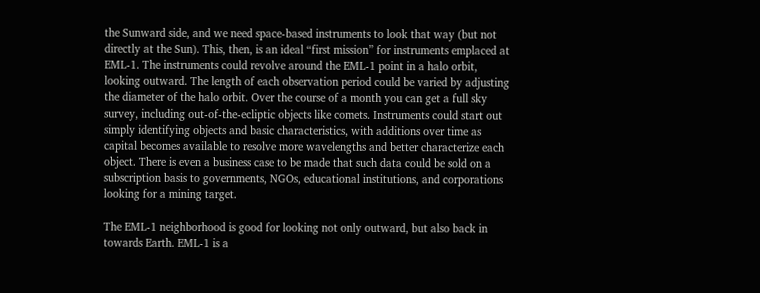the Sunward side, and we need space-based instruments to look that way (but not directly at the Sun). This, then, is an ideal “first mission” for instruments emplaced at EML-1. The instruments could revolve around the EML-1 point in a halo orbit, looking outward. The length of each observation period could be varied by adjusting the diameter of the halo orbit. Over the course of a month you can get a full sky survey, including out-of-the-ecliptic objects like comets. Instruments could start out simply identifying objects and basic characteristics, with additions over time as capital becomes available to resolve more wavelengths and better characterize each object. There is even a business case to be made that such data could be sold on a subscription basis to governments, NGOs, educational institutions, and corporations looking for a mining target.

The EML-1 neighborhood is good for looking not only outward, but also back in towards Earth. EML-1 is a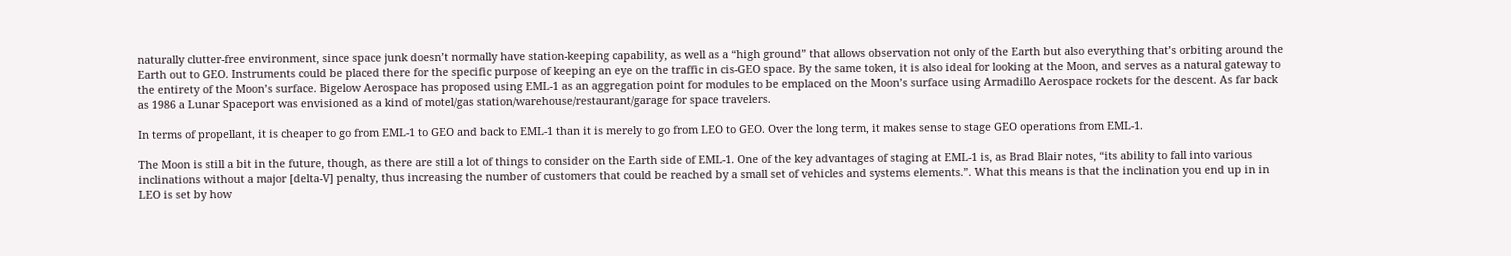naturally clutter-free environment, since space junk doesn’t normally have station-keeping capability, as well as a “high ground” that allows observation not only of the Earth but also everything that’s orbiting around the Earth out to GEO. Instruments could be placed there for the specific purpose of keeping an eye on the traffic in cis-GEO space. By the same token, it is also ideal for looking at the Moon, and serves as a natural gateway to the entirety of the Moon’s surface. Bigelow Aerospace has proposed using EML-1 as an aggregation point for modules to be emplaced on the Moon’s surface using Armadillo Aerospace rockets for the descent. As far back as 1986 a Lunar Spaceport was envisioned as a kind of motel/gas station/warehouse/restaurant/garage for space travelers.

In terms of propellant, it is cheaper to go from EML-1 to GEO and back to EML-1 than it is merely to go from LEO to GEO. Over the long term, it makes sense to stage GEO operations from EML-1.

The Moon is still a bit in the future, though, as there are still a lot of things to consider on the Earth side of EML-1. One of the key advantages of staging at EML-1 is, as Brad Blair notes, “its ability to fall into various inclinations without a major [delta-V] penalty, thus increasing the number of customers that could be reached by a small set of vehicles and systems elements.”. What this means is that the inclination you end up in in LEO is set by how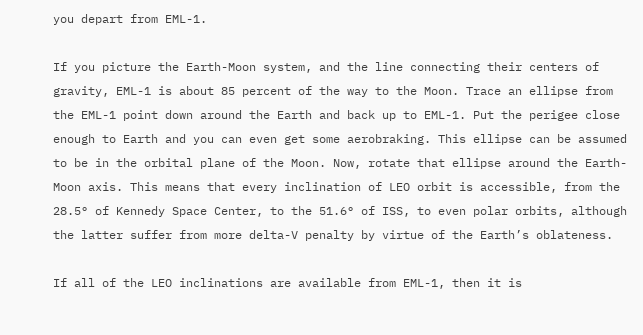you depart from EML-1.

If you picture the Earth-Moon system, and the line connecting their centers of gravity, EML-1 is about 85 percent of the way to the Moon. Trace an ellipse from the EML-1 point down around the Earth and back up to EML-1. Put the perigee close enough to Earth and you can even get some aerobraking. This ellipse can be assumed to be in the orbital plane of the Moon. Now, rotate that ellipse around the Earth-Moon axis. This means that every inclination of LEO orbit is accessible, from the 28.5° of Kennedy Space Center, to the 51.6° of ISS, to even polar orbits, although the latter suffer from more delta-V penalty by virtue of the Earth’s oblateness.

If all of the LEO inclinations are available from EML-1, then it is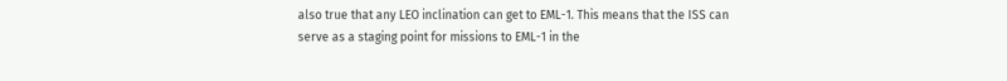also true that any LEO inclination can get to EML-1. This means that the ISS can serve as a staging point for missions to EML-1 in the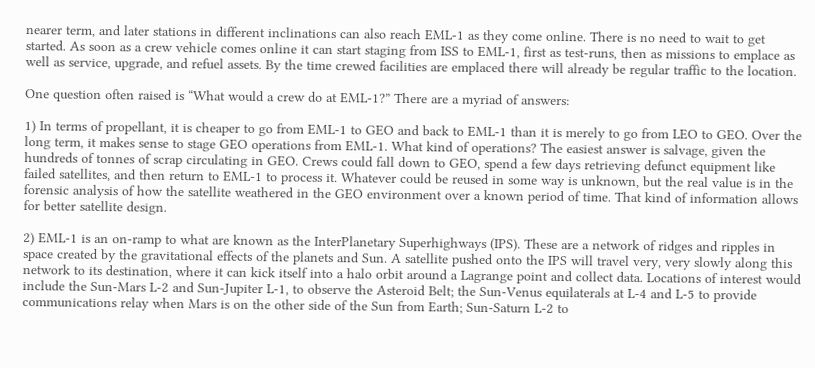nearer term, and later stations in different inclinations can also reach EML-1 as they come online. There is no need to wait to get started. As soon as a crew vehicle comes online it can start staging from ISS to EML-1, first as test-runs, then as missions to emplace as well as service, upgrade, and refuel assets. By the time crewed facilities are emplaced there will already be regular traffic to the location.

One question often raised is “What would a crew do at EML-1?” There are a myriad of answers:

1) In terms of propellant, it is cheaper to go from EML-1 to GEO and back to EML-1 than it is merely to go from LEO to GEO. Over the long term, it makes sense to stage GEO operations from EML-1. What kind of operations? The easiest answer is salvage, given the hundreds of tonnes of scrap circulating in GEO. Crews could fall down to GEO, spend a few days retrieving defunct equipment like failed satellites, and then return to EML-1 to process it. Whatever could be reused in some way is unknown, but the real value is in the forensic analysis of how the satellite weathered in the GEO environment over a known period of time. That kind of information allows for better satellite design.

2) EML-1 is an on-ramp to what are known as the InterPlanetary Superhighways (IPS). These are a network of ridges and ripples in space created by the gravitational effects of the planets and Sun. A satellite pushed onto the IPS will travel very, very slowly along this network to its destination, where it can kick itself into a halo orbit around a Lagrange point and collect data. Locations of interest would include the Sun-Mars L-2 and Sun-Jupiter L-1, to observe the Asteroid Belt; the Sun-Venus equilaterals at L-4 and L-5 to provide communications relay when Mars is on the other side of the Sun from Earth; Sun-Saturn L-2 to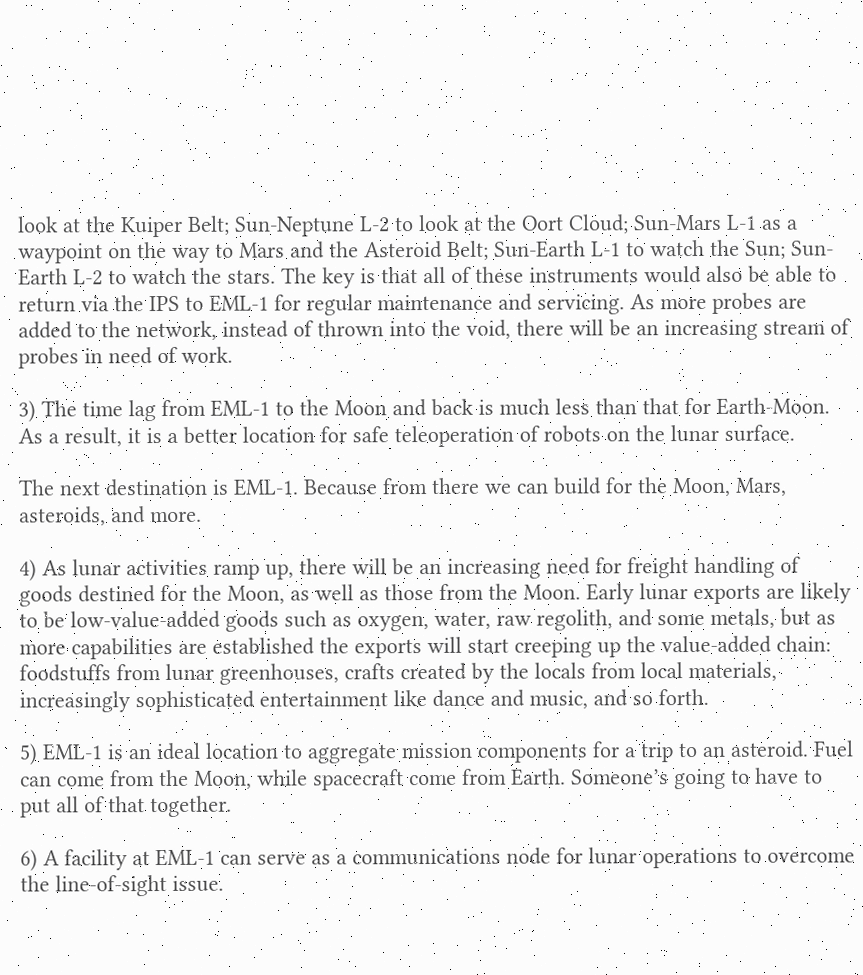look at the Kuiper Belt; Sun-Neptune L-2 to look at the Oort Cloud; Sun-Mars L-1 as a waypoint on the way to Mars and the Asteroid Belt; Sun-Earth L-1 to watch the Sun; Sun-Earth L-2 to watch the stars. The key is that all of these instruments would also be able to return via the IPS to EML-1 for regular maintenance and servicing. As more probes are added to the network, instead of thrown into the void, there will be an increasing stream of probes in need of work.

3) The time lag from EML-1 to the Moon and back is much less than that for Earth-Moon. As a result, it is a better location for safe teleoperation of robots on the lunar surface.

The next destination is EML-1. Because from there we can build for the Moon, Mars, asteroids, and more.

4) As lunar activities ramp up, there will be an increasing need for freight handling of goods destined for the Moon, as well as those from the Moon. Early lunar exports are likely to be low-value-added goods such as oxygen, water, raw regolith, and some metals, but as more capabilities are established the exports will start creeping up the value-added chain: foodstuffs from lunar greenhouses, crafts created by the locals from local materials, increasingly sophisticated entertainment like dance and music, and so forth.

5) EML-1 is an ideal location to aggregate mission components for a trip to an asteroid. Fuel can come from the Moon, while spacecraft come from Earth. Someone’s going to have to put all of that together.

6) A facility at EML-1 can serve as a communications node for lunar operations to overcome the line-of-sight issue.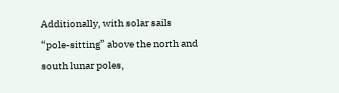Additionally, with solar sails “pole-sitting” above the north and south lunar poles,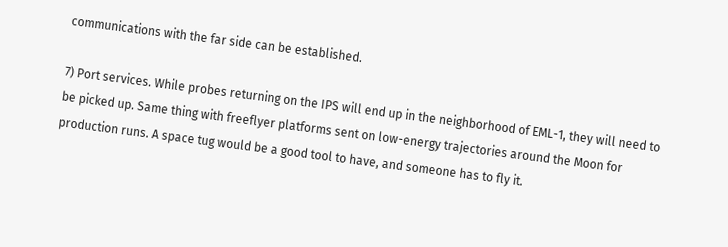communications with the far side can be established.

7) Port services. While probes returning on the IPS will end up in the neighborhood of EML-1, they will need to be picked up. Same thing with freeflyer platforms sent on low-energy trajectories around the Moon for production runs. A space tug would be a good tool to have, and someone has to fly it.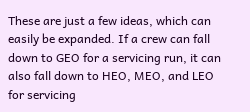These are just a few ideas, which can easily be expanded. If a crew can fall down to GEO for a servicing run, it can also fall down to HEO, MEO, and LEO for servicing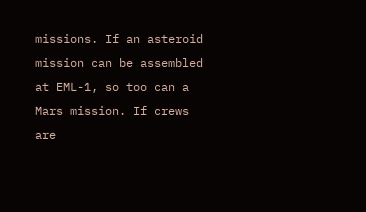missions. If an asteroid mission can be assembled at EML-1, so too can a Mars mission. If crews are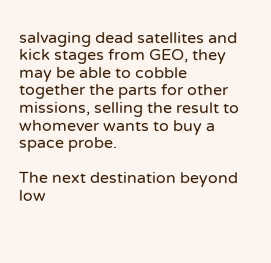salvaging dead satellites and kick stages from GEO, they may be able to cobble together the parts for other missions, selling the result to whomever wants to buy a space probe.

The next destination beyond low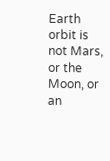Earth orbit is not Mars, or the Moon, or an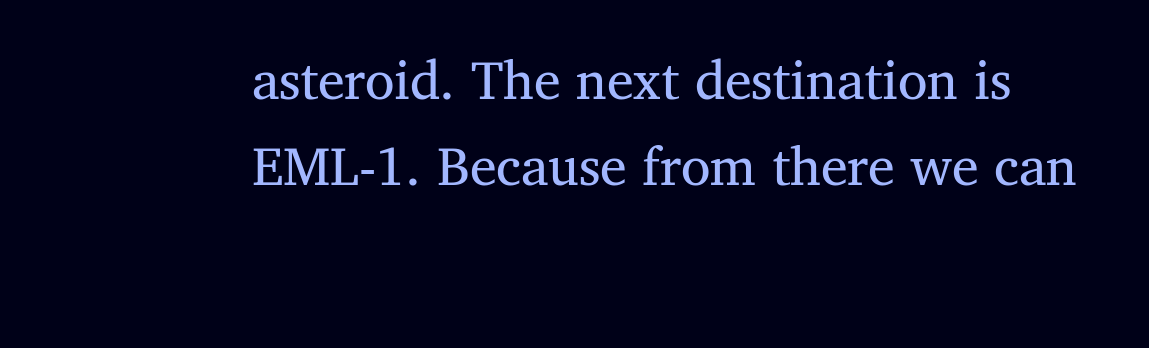asteroid. The next destination is EML-1. Because from there we can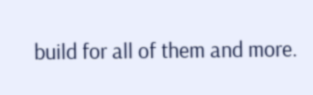build for all of them and more.